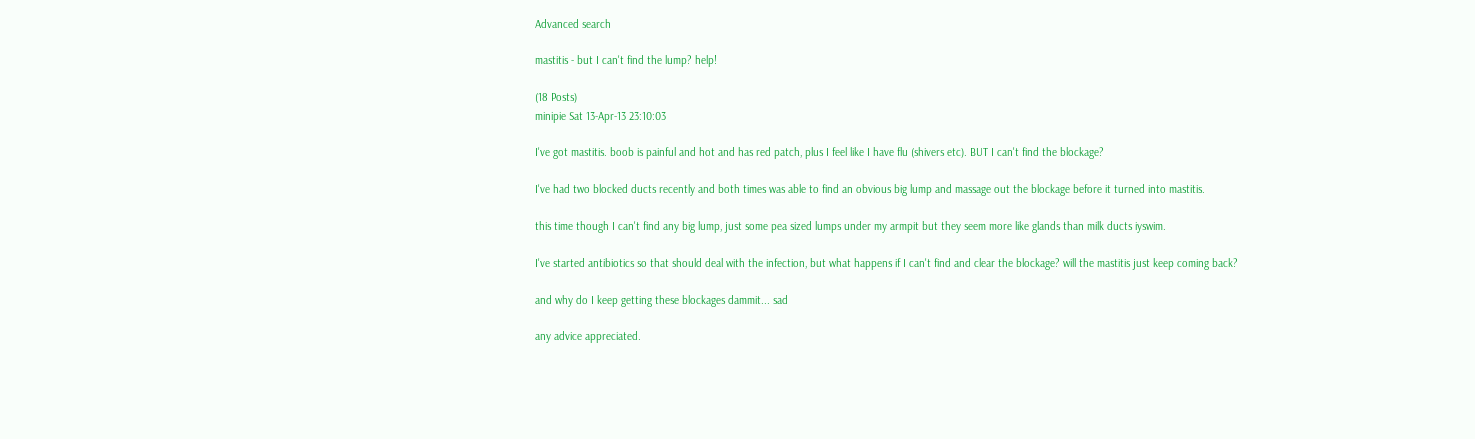Advanced search

mastitis - but I can't find the lump? help!

(18 Posts)
minipie Sat 13-Apr-13 23:10:03

I've got mastitis. boob is painful and hot and has red patch, plus I feel like I have flu (shivers etc). BUT I can't find the blockage?

I've had two blocked ducts recently and both times was able to find an obvious big lump and massage out the blockage before it turned into mastitis.

this time though I can't find any big lump, just some pea sized lumps under my armpit but they seem more like glands than milk ducts iyswim.

I've started antibiotics so that should deal with the infection, but what happens if I can't find and clear the blockage? will the mastitis just keep coming back?

and why do I keep getting these blockages dammit... sad

any advice appreciated.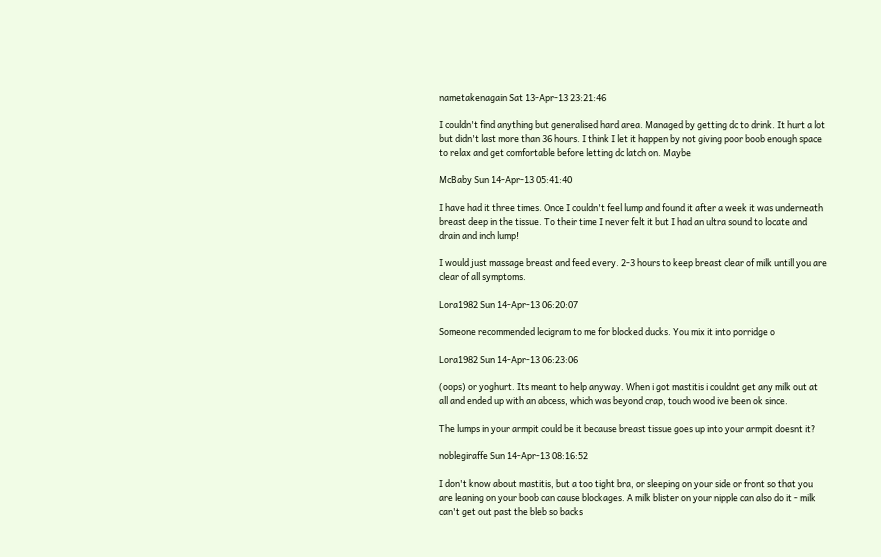nametakenagain Sat 13-Apr-13 23:21:46

I couldn't find anything but generalised hard area. Managed by getting dc to drink. It hurt a lot but didn't last more than 36 hours. I think I let it happen by not giving poor boob enough space to relax and get comfortable before letting dc latch on. Maybe

McBaby Sun 14-Apr-13 05:41:40

I have had it three times. Once I couldn't feel lump and found it after a week it was underneath breast deep in the tissue. To their time I never felt it but I had an ultra sound to locate and drain and inch lump!

I would just massage breast and feed every. 2-3 hours to keep breast clear of milk untill you are clear of all symptoms.

Lora1982 Sun 14-Apr-13 06:20:07

Someone recommended lecigram to me for blocked ducks. You mix it into porridge o

Lora1982 Sun 14-Apr-13 06:23:06

(oops) or yoghurt. Its meant to help anyway. When i got mastitis i couldnt get any milk out at all and ended up with an abcess, which was beyond crap, touch wood ive been ok since.

The lumps in your armpit could be it because breast tissue goes up into your armpit doesnt it?

noblegiraffe Sun 14-Apr-13 08:16:52

I don't know about mastitis, but a too tight bra, or sleeping on your side or front so that you are leaning on your boob can cause blockages. A milk blister on your nipple can also do it - milk can't get out past the bleb so backs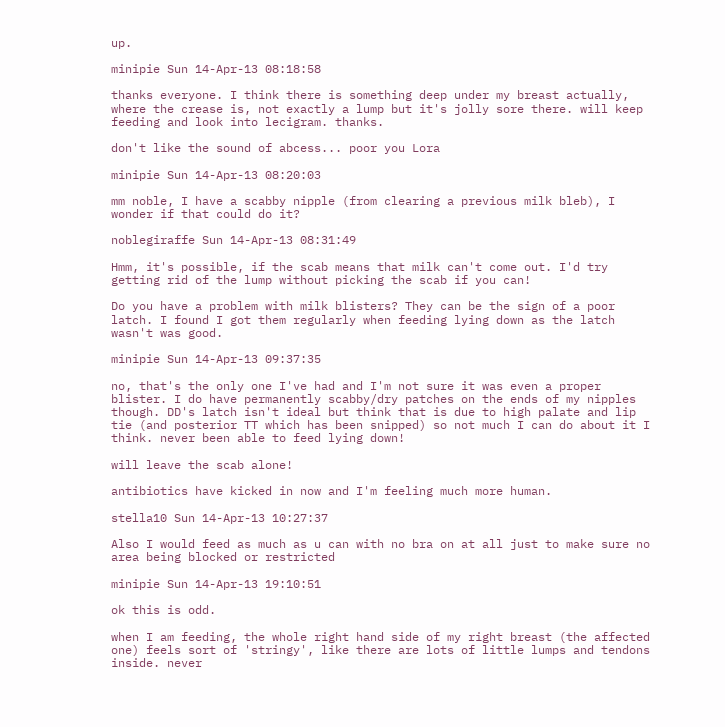up.

minipie Sun 14-Apr-13 08:18:58

thanks everyone. I think there is something deep under my breast actually, where the crease is, not exactly a lump but it's jolly sore there. will keep feeding and look into lecigram. thanks.

don't like the sound of abcess... poor you Lora

minipie Sun 14-Apr-13 08:20:03

mm noble, I have a scabby nipple (from clearing a previous milk bleb), I wonder if that could do it?

noblegiraffe Sun 14-Apr-13 08:31:49

Hmm, it's possible, if the scab means that milk can't come out. I'd try getting rid of the lump without picking the scab if you can!

Do you have a problem with milk blisters? They can be the sign of a poor latch. I found I got them regularly when feeding lying down as the latch wasn't was good.

minipie Sun 14-Apr-13 09:37:35

no, that's the only one I've had and I'm not sure it was even a proper blister. I do have permanently scabby/dry patches on the ends of my nipples though. DD's latch isn't ideal but think that is due to high palate and lip tie (and posterior TT which has been snipped) so not much I can do about it I think. never been able to feed lying down!

will leave the scab alone!

antibiotics have kicked in now and I'm feeling much more human.

stella10 Sun 14-Apr-13 10:27:37

Also I would feed as much as u can with no bra on at all just to make sure no area being blocked or restricted

minipie Sun 14-Apr-13 19:10:51

ok this is odd.

when I am feeding, the whole right hand side of my right breast (the affected one) feels sort of 'stringy', like there are lots of little lumps and tendons inside. never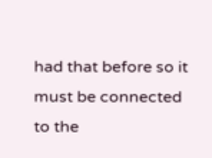had that before so it must be connected to the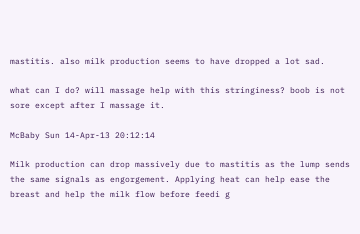mastitis. also milk production seems to have dropped a lot sad.

what can I do? will massage help with this stringiness? boob is not sore except after I massage it.

McBaby Sun 14-Apr-13 20:12:14

Milk production can drop massively due to mastitis as the lump sends the same signals as engorgement. Applying heat can help ease the breast and help the milk flow before feedi g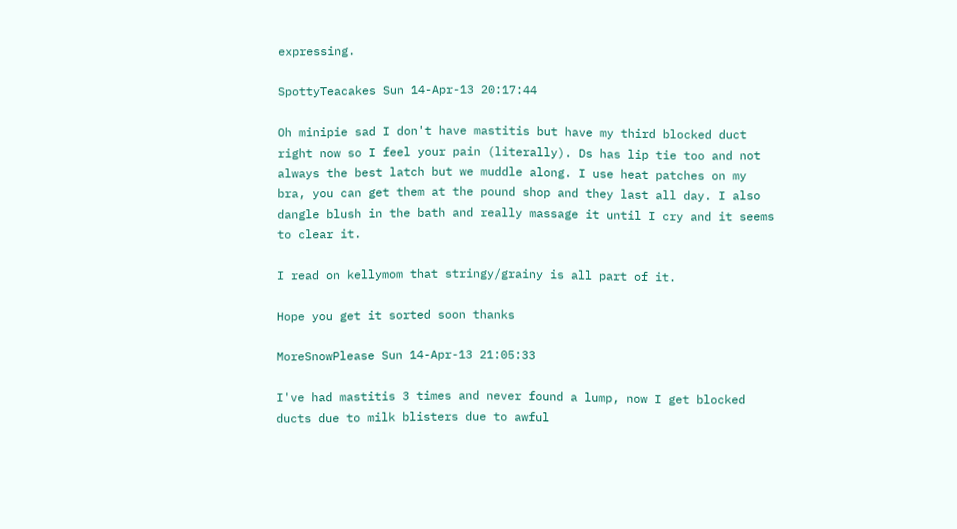expressing.

SpottyTeacakes Sun 14-Apr-13 20:17:44

Oh minipie sad I don't have mastitis but have my third blocked duct right now so I feel your pain (literally). Ds has lip tie too and not always the best latch but we muddle along. I use heat patches on my bra, you can get them at the pound shop and they last all day. I also dangle blush in the bath and really massage it until I cry and it seems to clear it.

I read on kellymom that stringy/grainy is all part of it.

Hope you get it sorted soon thanks

MoreSnowPlease Sun 14-Apr-13 21:05:33

I've had mastitis 3 times and never found a lump, now I get blocked ducts due to milk blisters due to awful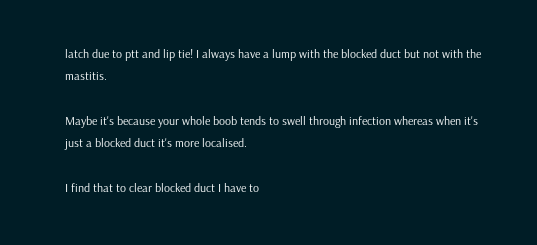latch due to ptt and lip tie! I always have a lump with the blocked duct but not with the mastitis.

Maybe it's because your whole boob tends to swell through infection whereas when it's just a blocked duct it's more localised.

I find that to clear blocked duct I have to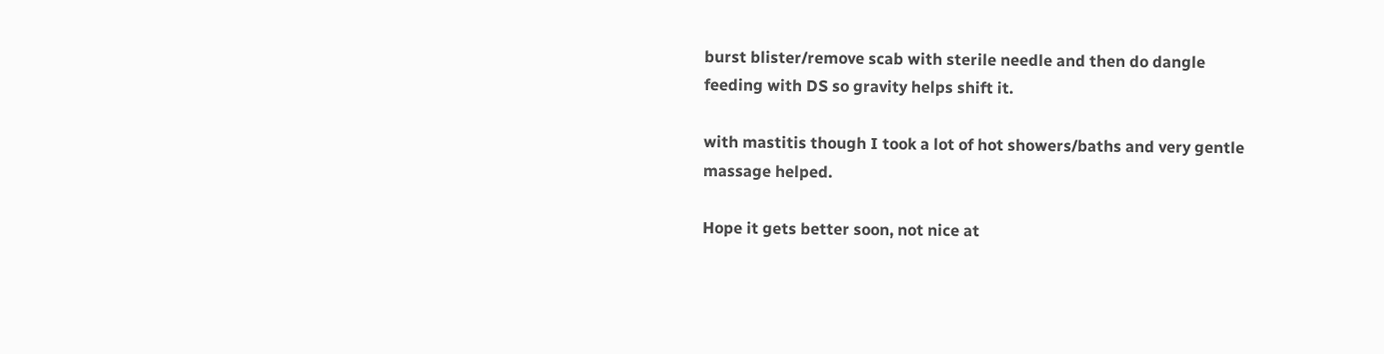burst blister/remove scab with sterile needle and then do dangle feeding with DS so gravity helps shift it.

with mastitis though I took a lot of hot showers/baths and very gentle massage helped.

Hope it gets better soon, not nice at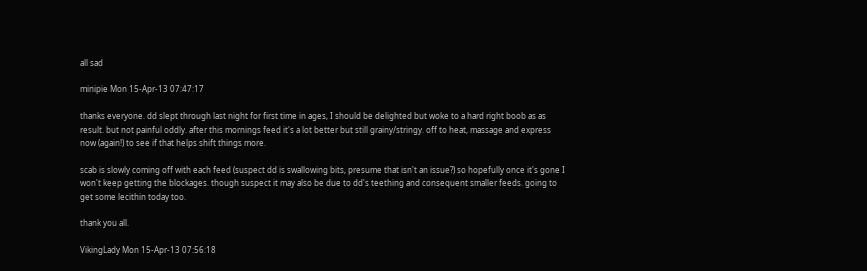all sad

minipie Mon 15-Apr-13 07:47:17

thanks everyone. dd slept through last night for first time in ages, I should be delighted but woke to a hard right boob as as result. but not painful oddly. after this mornings feed it's a lot better but still grainy/stringy. off to heat, massage and express now (again!) to see if that helps shift things more.

scab is slowly coming off with each feed (suspect dd is swallowing bits, presume that isn't an issue?) so hopefully once it's gone I won't keep getting the blockages. though suspect it may also be due to dd's teething and consequent smaller feeds. going to get some lecithin today too.

thank you all.

VikingLady Mon 15-Apr-13 07:56:18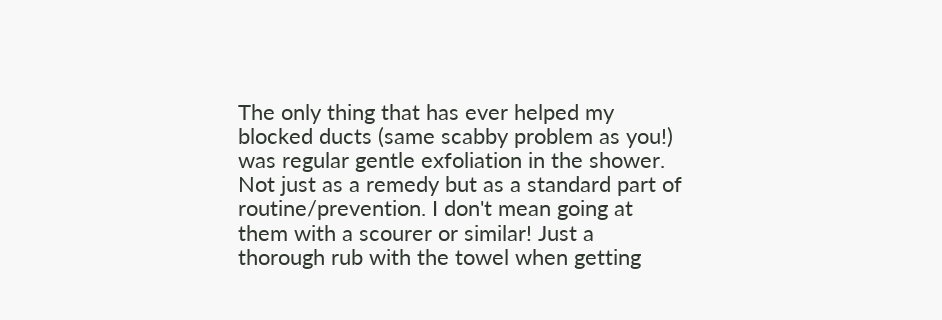The only thing that has ever helped my blocked ducts (same scabby problem as you!) was regular gentle exfoliation in the shower. Not just as a remedy but as a standard part of routine/prevention. I don't mean going at them with a scourer or similar! Just a thorough rub with the towel when getting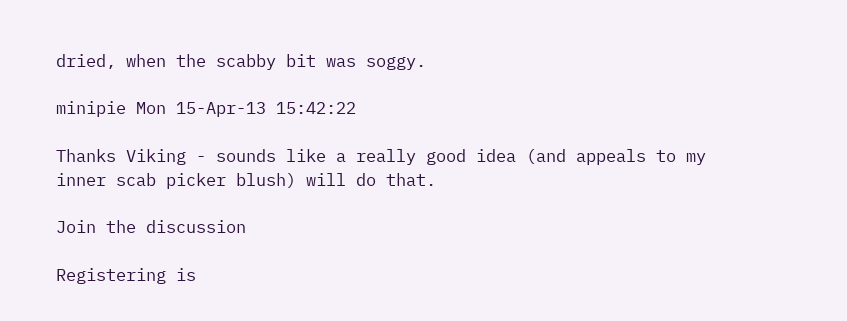dried, when the scabby bit was soggy.

minipie Mon 15-Apr-13 15:42:22

Thanks Viking - sounds like a really good idea (and appeals to my inner scab picker blush) will do that.

Join the discussion

Registering is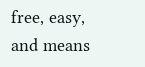free, easy, and means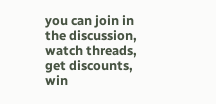you can join in the discussion, watch threads, get discounts, win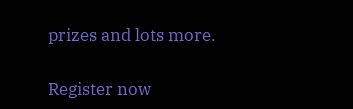prizes and lots more.

Register now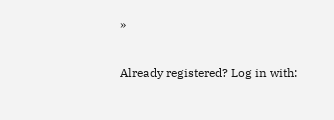»

Already registered? Log in with: